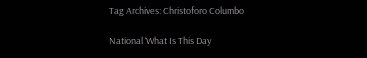Tag Archives: Christoforo Columbo

National ‘What Is This Day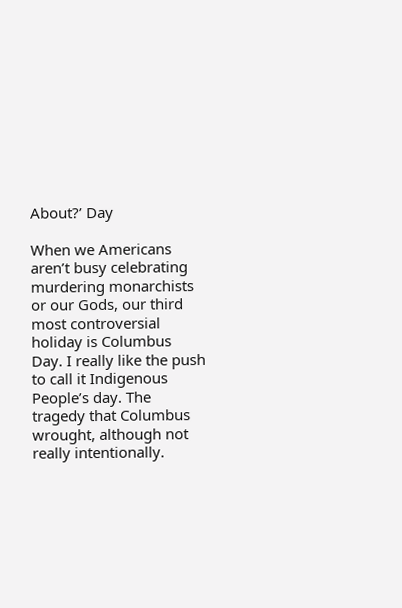About?’ Day

When we Americans aren’t busy celebrating murdering monarchists or our Gods, our third most controversial holiday is Columbus Day. I really like the push to call it Indigenous People’s day. The tragedy that Columbus wrought, although not really intentionally.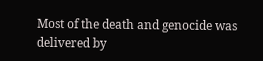Most of the death and genocide was delivered by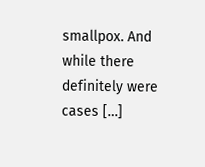smallpox. And while there definitely were cases […]